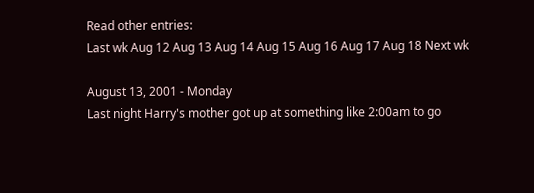Read other entries:
Last wk Aug 12 Aug 13 Aug 14 Aug 15 Aug 16 Aug 17 Aug 18 Next wk

August 13, 2001 - Monday
Last night Harry's mother got up at something like 2:00am to go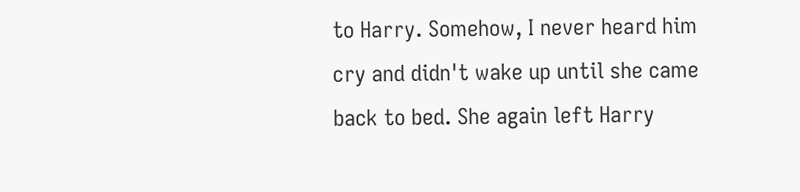to Harry. Somehow, I never heard him cry and didn't wake up until she came back to bed. She again left Harry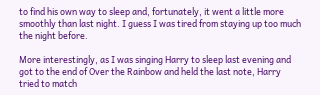to find his own way to sleep and, fortunately, it went a little more smoothly than last night. I guess I was tired from staying up too much the night before.

More interestingly, as I was singing Harry to sleep last evening and got to the end of Over the Rainbow and held the last note, Harry tried to match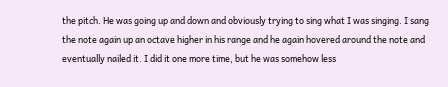the pitch. He was going up and down and obviously trying to sing what I was singing. I sang the note again up an octave higher in his range and he again hovered around the note and eventually nailed it. I did it one more time, but he was somehow less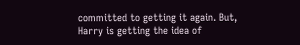committed to getting it again. But, Harry is getting the idea of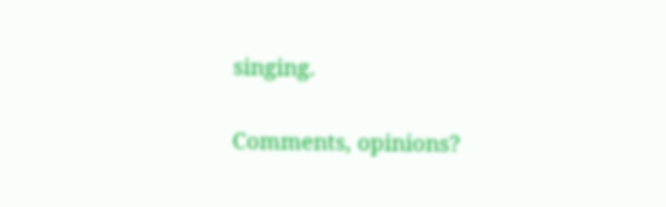singing.

Comments, opinions?